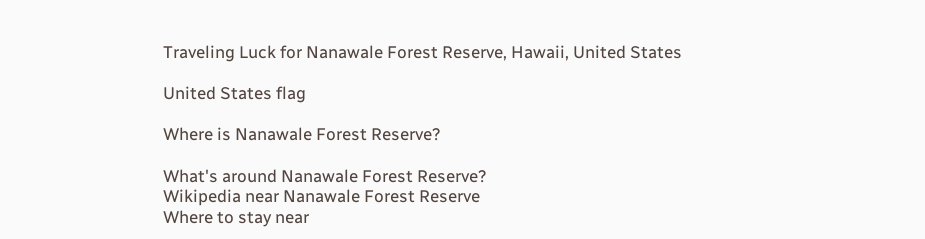Traveling Luck for Nanawale Forest Reserve, Hawaii, United States

United States flag

Where is Nanawale Forest Reserve?

What's around Nanawale Forest Reserve?
Wikipedia near Nanawale Forest Reserve
Where to stay near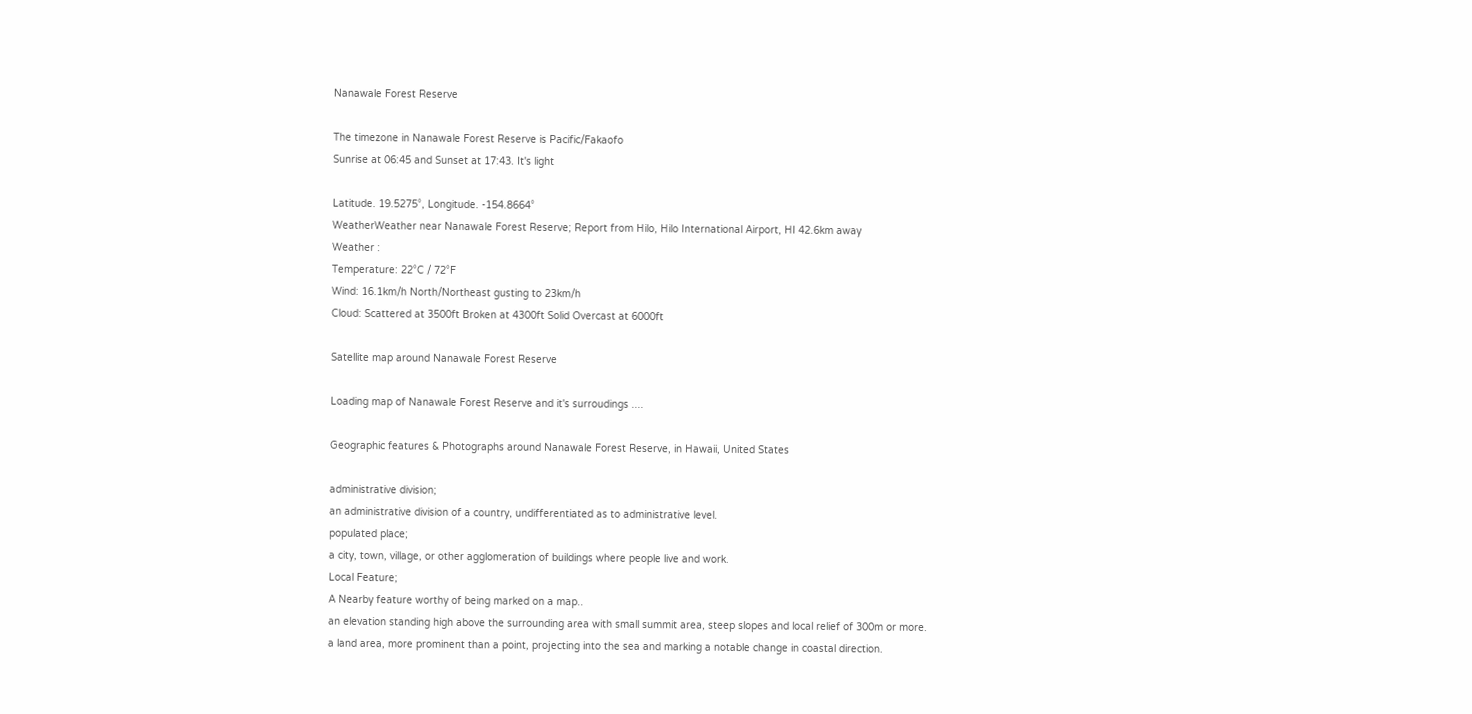Nanawale Forest Reserve

The timezone in Nanawale Forest Reserve is Pacific/Fakaofo
Sunrise at 06:45 and Sunset at 17:43. It's light

Latitude. 19.5275°, Longitude. -154.8664°
WeatherWeather near Nanawale Forest Reserve; Report from Hilo, Hilo International Airport, HI 42.6km away
Weather :
Temperature: 22°C / 72°F
Wind: 16.1km/h North/Northeast gusting to 23km/h
Cloud: Scattered at 3500ft Broken at 4300ft Solid Overcast at 6000ft

Satellite map around Nanawale Forest Reserve

Loading map of Nanawale Forest Reserve and it's surroudings ....

Geographic features & Photographs around Nanawale Forest Reserve, in Hawaii, United States

administrative division;
an administrative division of a country, undifferentiated as to administrative level.
populated place;
a city, town, village, or other agglomeration of buildings where people live and work.
Local Feature;
A Nearby feature worthy of being marked on a map..
an elevation standing high above the surrounding area with small summit area, steep slopes and local relief of 300m or more.
a land area, more prominent than a point, projecting into the sea and marking a notable change in coastal direction.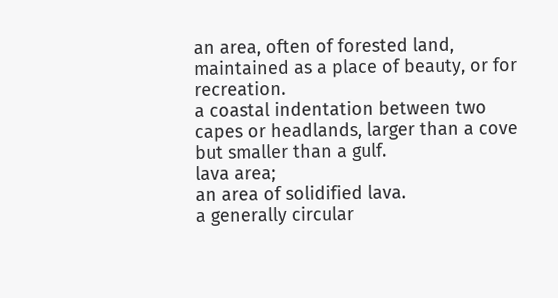an area, often of forested land, maintained as a place of beauty, or for recreation.
a coastal indentation between two capes or headlands, larger than a cove but smaller than a gulf.
lava area;
an area of solidified lava.
a generally circular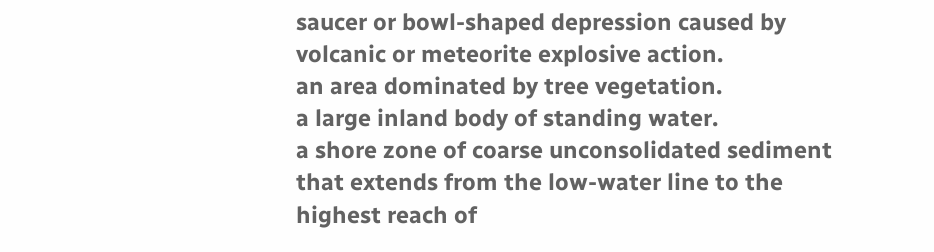saucer or bowl-shaped depression caused by volcanic or meteorite explosive action.
an area dominated by tree vegetation.
a large inland body of standing water.
a shore zone of coarse unconsolidated sediment that extends from the low-water line to the highest reach of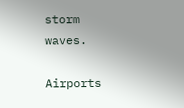storm waves.

Airports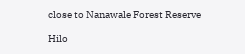close to Nanawale Forest Reserve

Hilo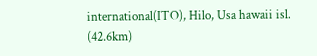international(ITO), Hilo, Usa hawaii isl. (42.6km)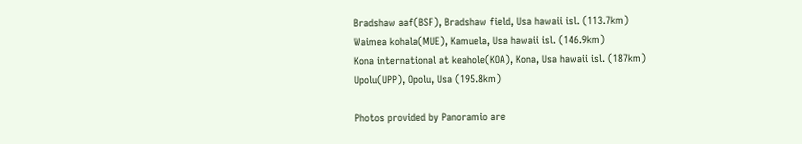Bradshaw aaf(BSF), Bradshaw field, Usa hawaii isl. (113.7km)
Waimea kohala(MUE), Kamuela, Usa hawaii isl. (146.9km)
Kona international at keahole(KOA), Kona, Usa hawaii isl. (187km)
Upolu(UPP), Opolu, Usa (195.8km)

Photos provided by Panoramio are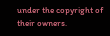under the copyright of their owners.